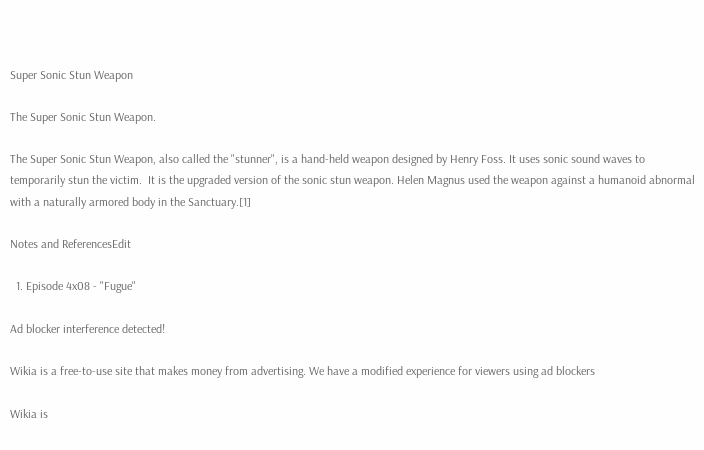Super Sonic Stun Weapon

The Super Sonic Stun Weapon.

The Super Sonic Stun Weapon, also called the "stunner", is a hand-held weapon designed by Henry Foss. It uses sonic sound waves to temporarily stun the victim.  It is the upgraded version of the sonic stun weapon. Helen Magnus used the weapon against a humanoid abnormal with a naturally armored body in the Sanctuary.[1]

Notes and ReferencesEdit

  1. Episode 4x08 - "Fugue"

Ad blocker interference detected!

Wikia is a free-to-use site that makes money from advertising. We have a modified experience for viewers using ad blockers

Wikia is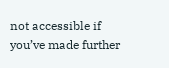not accessible if you’ve made further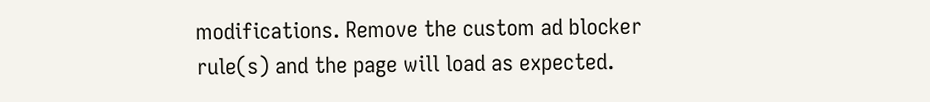modifications. Remove the custom ad blocker rule(s) and the page will load as expected.